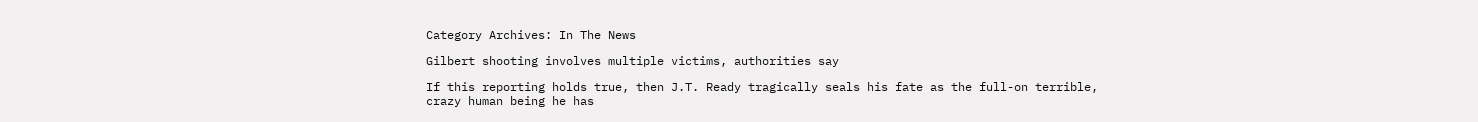Category Archives: In The News

Gilbert shooting involves multiple victims, authorities say

If this reporting holds true, then J.T. Ready tragically seals his fate as the full-on terrible, crazy human being he has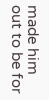made him out to be for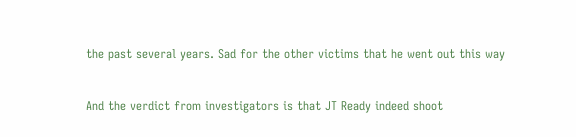the past several years. Sad for the other victims that he went out this way


And the verdict from investigators is that JT Ready indeed shoot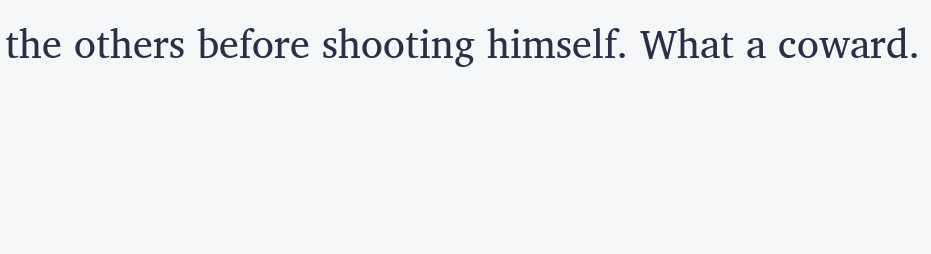the others before shooting himself. What a coward.